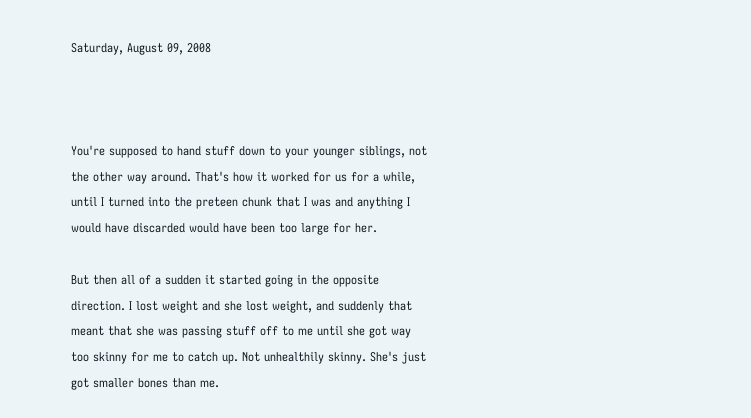Saturday, August 09, 2008



You're supposed to hand stuff down to your younger siblings, not the other way around. That's how it worked for us for a while, until I turned into the preteen chunk that I was and anything I would have discarded would have been too large for her.

But then all of a sudden it started going in the opposite direction. I lost weight and she lost weight, and suddenly that meant that she was passing stuff off to me until she got way too skinny for me to catch up. Not unhealthily skinny. She's just got smaller bones than me.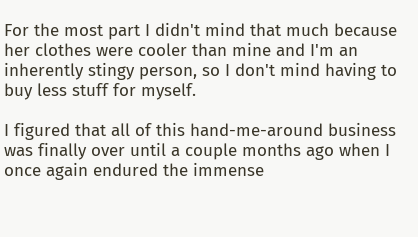For the most part I didn't mind that much because her clothes were cooler than mine and I'm an inherently stingy person, so I don't mind having to buy less stuff for myself.

I figured that all of this hand-me-around business was finally over until a couple months ago when I once again endured the immense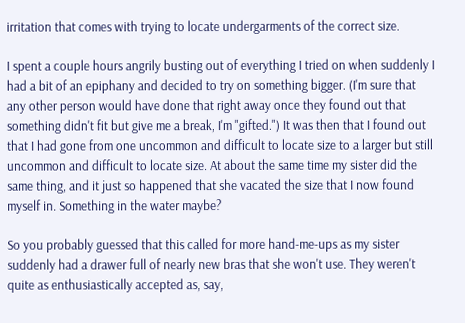irritation that comes with trying to locate undergarments of the correct size.

I spent a couple hours angrily busting out of everything I tried on when suddenly I had a bit of an epiphany and decided to try on something bigger. (I'm sure that any other person would have done that right away once they found out that something didn't fit but give me a break, I'm "gifted.") It was then that I found out that I had gone from one uncommon and difficult to locate size to a larger but still uncommon and difficult to locate size. At about the same time my sister did the same thing, and it just so happened that she vacated the size that I now found myself in. Something in the water maybe?

So you probably guessed that this called for more hand-me-ups as my sister suddenly had a drawer full of nearly new bras that she won't use. They weren't quite as enthusiastically accepted as, say,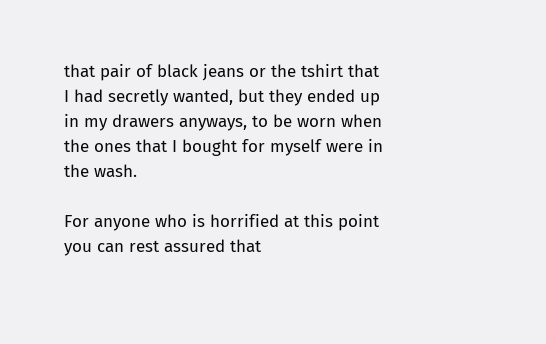that pair of black jeans or the tshirt that I had secretly wanted, but they ended up in my drawers anyways, to be worn when the ones that I bought for myself were in the wash.

For anyone who is horrified at this point you can rest assured that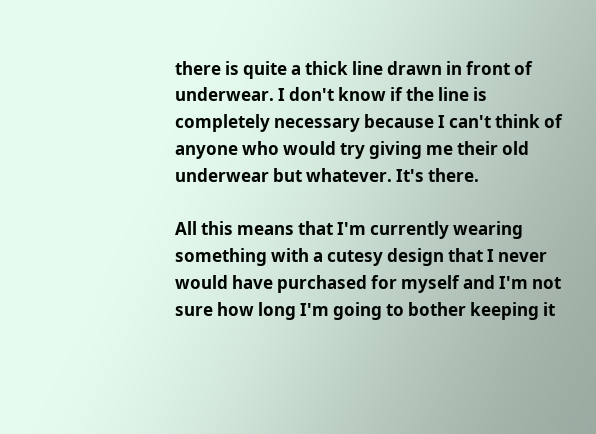there is quite a thick line drawn in front of underwear. I don't know if the line is completely necessary because I can't think of anyone who would try giving me their old underwear but whatever. It's there.

All this means that I'm currently wearing something with a cutesy design that I never would have purchased for myself and I'm not sure how long I'm going to bother keeping it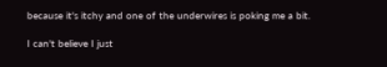because it's itchy and one of the underwires is poking me a bit.

I can't believe I just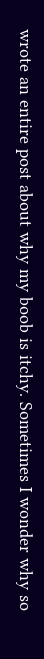wrote an entire post about why my boob is itchy. Sometimes I wonder why so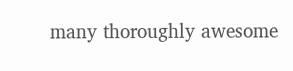many thoroughly awesome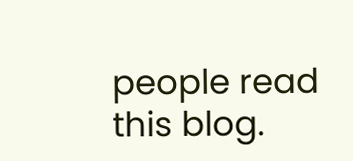people read this blog.